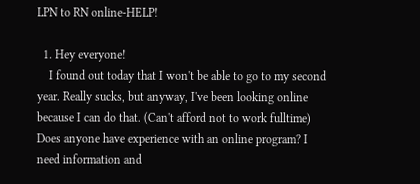LPN to RN online-HELP!

  1. Hey everyone!
    I found out today that I won't be able to go to my second year. Really sucks, but anyway, I've been looking online because I can do that. (Can't afford not to work fulltime) Does anyone have experience with an online program? I need information and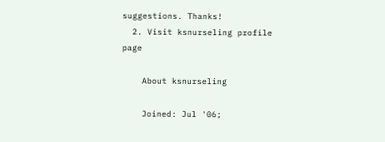suggestions. Thanks!
  2. Visit ksnurseling profile page

    About ksnurseling

    Joined: Jul '06;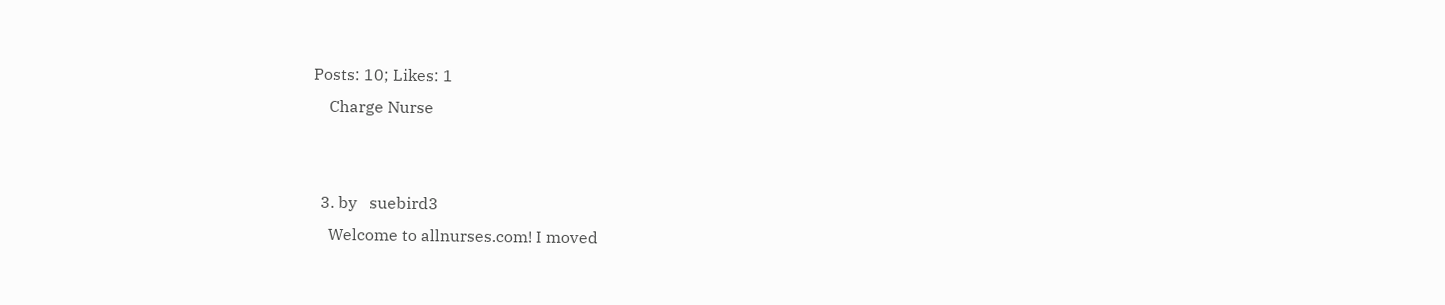Posts: 10; Likes: 1
    Charge Nurse


  3. by   suebird3
    Welcome to allnurses.com! I moved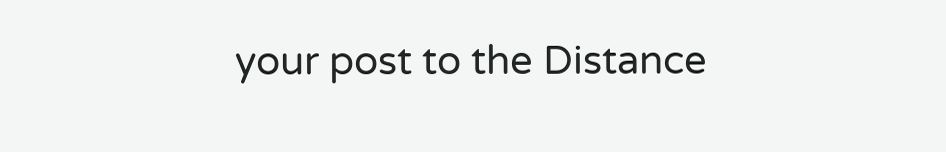your post to the Distance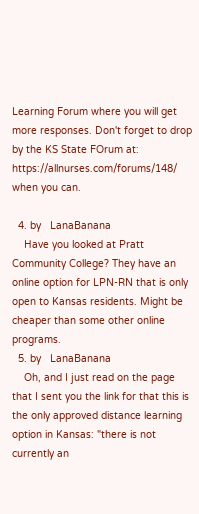Learning Forum where you will get more responses. Don't forget to drop by the KS State FOrum at: https://allnurses.com/forums/148/ when you can.

  4. by   LanaBanana
    Have you looked at Pratt Community College? They have an online option for LPN-RN that is only open to Kansas residents. Might be cheaper than some other online programs.
  5. by   LanaBanana
    Oh, and I just read on the page that I sent you the link for that this is the only approved distance learning option in Kansas: "there is not currently an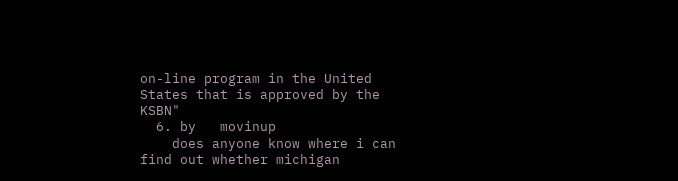on-line program in the United States that is approved by the KSBN"
  6. by   movinup
    does anyone know where i can find out whether michigan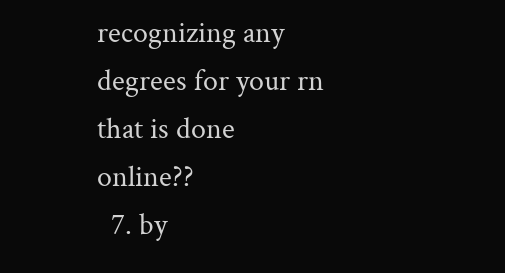recognizing any degrees for your rn that is done online??
  7. by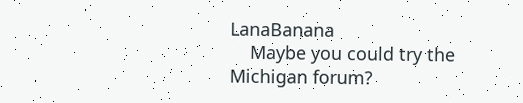LanaBanana
    Maybe you could try the Michigan forum?